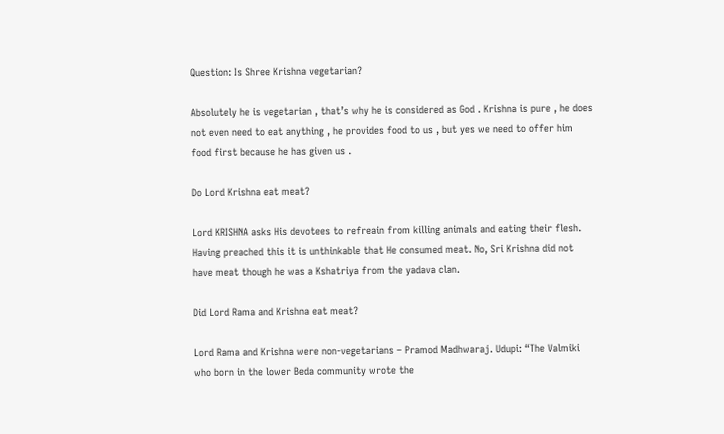Question: Is Shree Krishna vegetarian?

Absolutely he is vegetarian , that’s why he is considered as God . Krishna is pure , he does not even need to eat anything , he provides food to us , but yes we need to offer him food first because he has given us .

Do Lord Krishna eat meat?

Lord KRISHNA asks His devotees to refreain from killing animals and eating their flesh. Having preached this it is unthinkable that He consumed meat. No, Sri Krishna did not have meat though he was a Kshatriya from the yadava clan.

Did Lord Rama and Krishna eat meat?

Lord Rama and Krishna were non-vegetarians – Pramod Madhwaraj. Udupi: “The Valmiki who born in the lower Beda community wrote the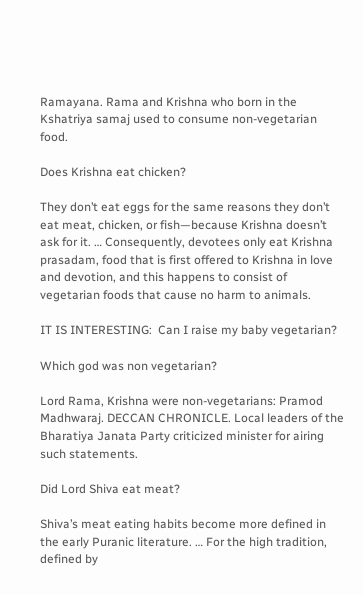Ramayana. Rama and Krishna who born in the Kshatriya samaj used to consume non-vegetarian food.

Does Krishna eat chicken?

They don’t eat eggs for the same reasons they don’t eat meat, chicken, or fish—because Krishna doesn’t ask for it. … Consequently, devotees only eat Krishna prasadam, food that is first offered to Krishna in love and devotion, and this happens to consist of vegetarian foods that cause no harm to animals.

IT IS INTERESTING:  Can I raise my baby vegetarian?

Which god was non vegetarian?

Lord Rama, Krishna were non-vegetarians: Pramod Madhwaraj. DECCAN CHRONICLE. Local leaders of the Bharatiya Janata Party criticized minister for airing such statements.

Did Lord Shiva eat meat?

Shiva’s meat eating habits become more defined in the early Puranic literature. … For the high tradition, defined by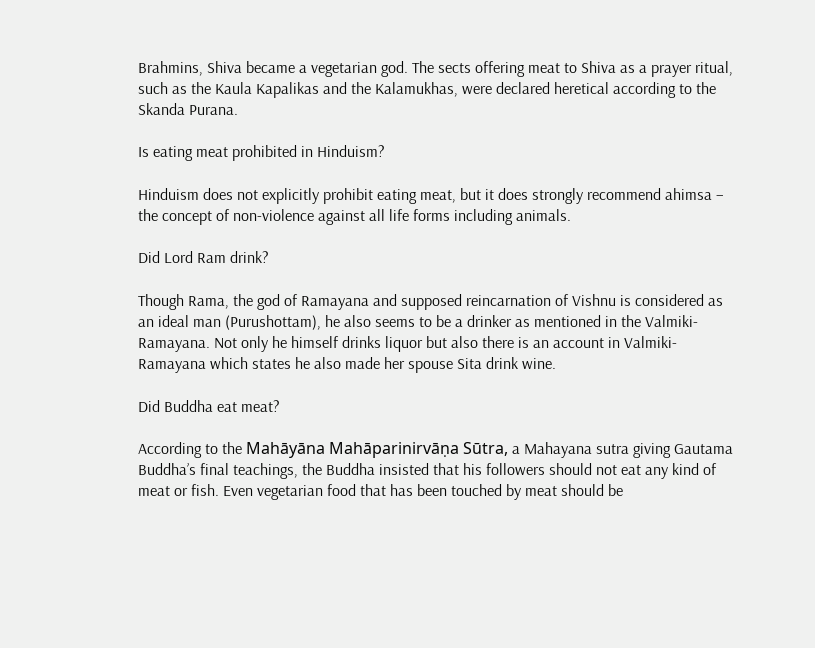Brahmins, Shiva became a vegetarian god. The sects offering meat to Shiva as a prayer ritual, such as the Kaula Kapalikas and the Kalamukhas, were declared heretical according to the Skanda Purana.

Is eating meat prohibited in Hinduism?

Hinduism does not explicitly prohibit eating meat, but it does strongly recommend ahimsa – the concept of non-violence against all life forms including animals.

Did Lord Ram drink?

Though Rama, the god of Ramayana and supposed reincarnation of Vishnu is considered as an ideal man (Purushottam), he also seems to be a drinker as mentioned in the Valmiki-Ramayana. Not only he himself drinks liquor but also there is an account in Valmiki-Ramayana which states he also made her spouse Sita drink wine.

Did Buddha eat meat?

According to the Mahāyāna Mahāparinirvāṇa Sūtra, a Mahayana sutra giving Gautama Buddha’s final teachings, the Buddha insisted that his followers should not eat any kind of meat or fish. Even vegetarian food that has been touched by meat should be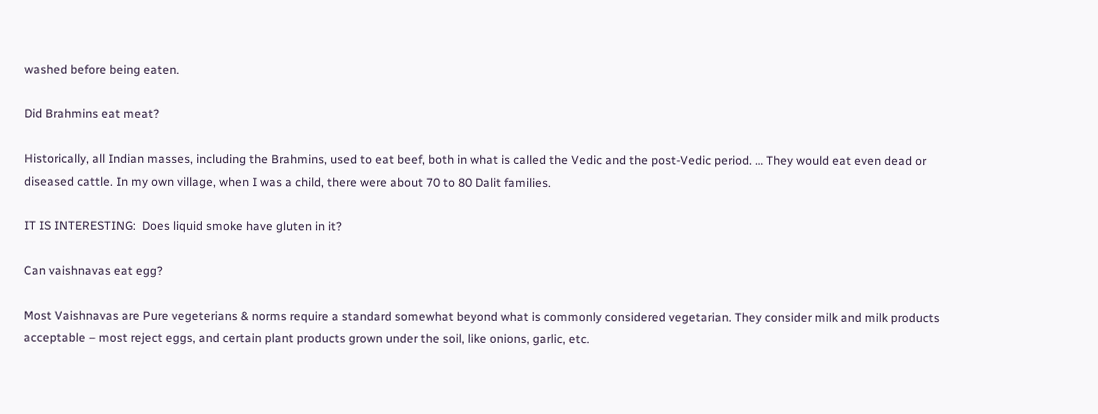washed before being eaten.

Did Brahmins eat meat?

Historically, all Indian masses, including the Brahmins, used to eat beef, both in what is called the Vedic and the post-Vedic period. … They would eat even dead or diseased cattle. In my own village, when I was a child, there were about 70 to 80 Dalit families.

IT IS INTERESTING:  Does liquid smoke have gluten in it?

Can vaishnavas eat egg?

Most Vaishnavas are Pure vegeterians & norms require a standard somewhat beyond what is commonly considered vegetarian. They consider milk and milk products acceptable – most reject eggs, and certain plant products grown under the soil, like onions, garlic, etc.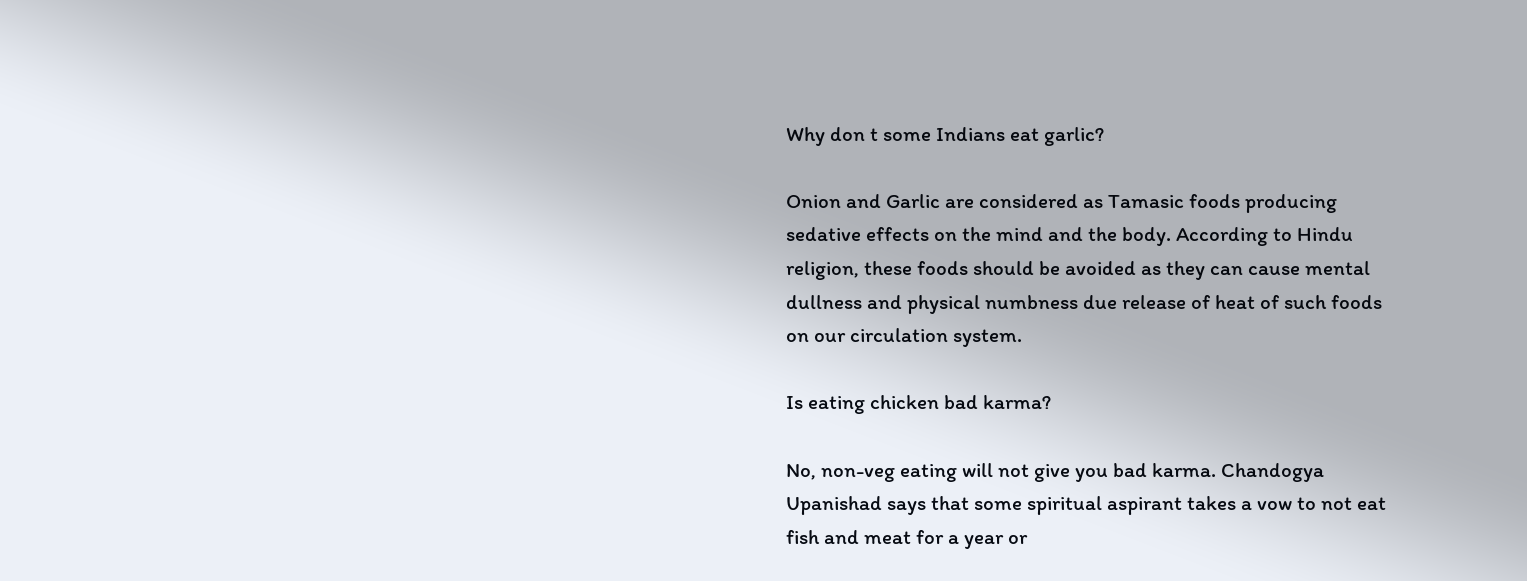Why don t some Indians eat garlic?

Onion and Garlic are considered as Tamasic foods producing sedative effects on the mind and the body. According to Hindu religion, these foods should be avoided as they can cause mental dullness and physical numbness due release of heat of such foods on our circulation system.

Is eating chicken bad karma?

No, non-veg eating will not give you bad karma. Chandogya Upanishad says that some spiritual aspirant takes a vow to not eat fish and meat for a year or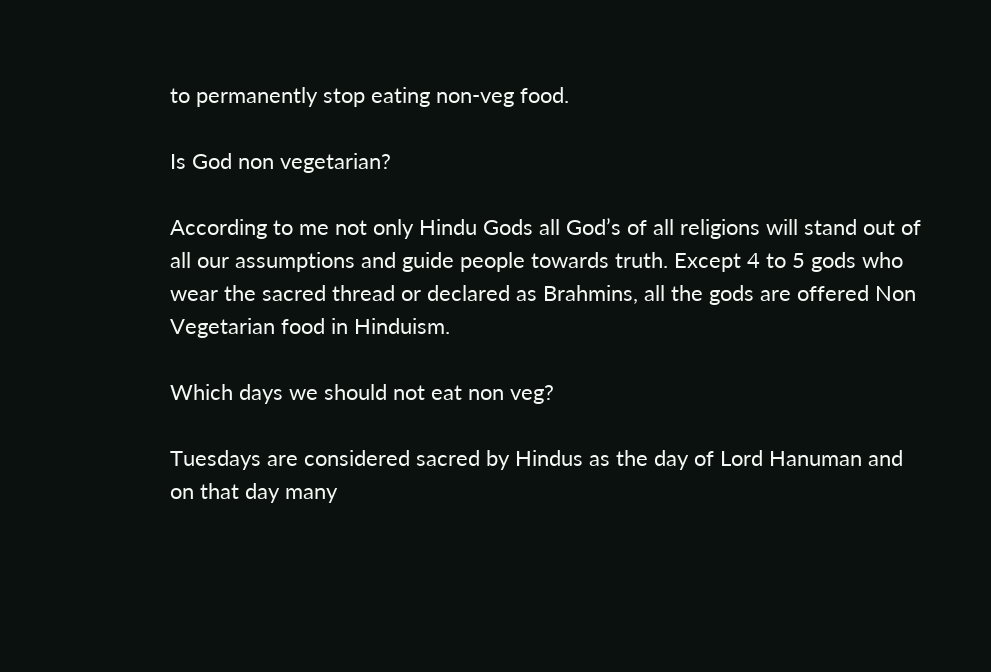to permanently stop eating non-veg food.

Is God non vegetarian?

According to me not only Hindu Gods all God’s of all religions will stand out of all our assumptions and guide people towards truth. Except 4 to 5 gods who wear the sacred thread or declared as Brahmins, all the gods are offered Non Vegetarian food in Hinduism.

Which days we should not eat non veg?

Tuesdays are considered sacred by Hindus as the day of Lord Hanuman and on that day many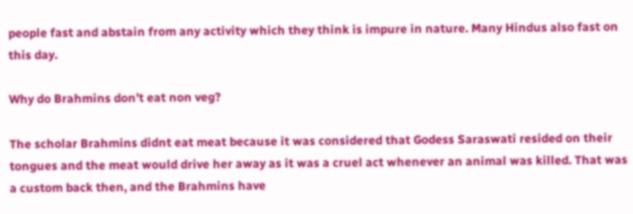people fast and abstain from any activity which they think is impure in nature. Many Hindus also fast on this day.

Why do Brahmins don’t eat non veg?

The scholar Brahmins didnt eat meat because it was considered that Godess Saraswati resided on their tongues and the meat would drive her away as it was a cruel act whenever an animal was killed. That was a custom back then, and the Brahmins have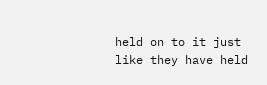held on to it just like they have held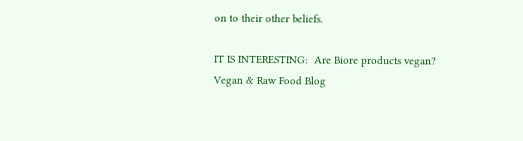on to their other beliefs.

IT IS INTERESTING:  Are Biore products vegan?
Vegan & Raw Food Blog